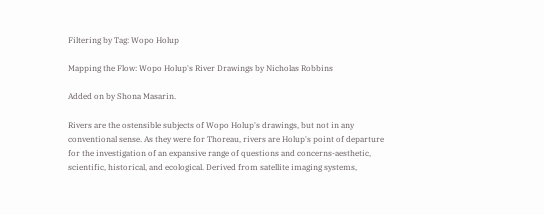Filtering by Tag: Wopo Holup

Mapping the Flow: Wopo Holup's River Drawings by Nicholas Robbins

Added on by Shona Masarin.

Rivers are the ostensible subjects of Wopo Holup's drawings, but not in any conventional sense. As they were for Thoreau, rivers are Holup's point of departure for the investigation of an expansive range of questions and concerns-aesthetic, scientific, historical, and ecological. Derived from satellite imaging systems,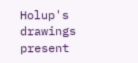Holup's drawings present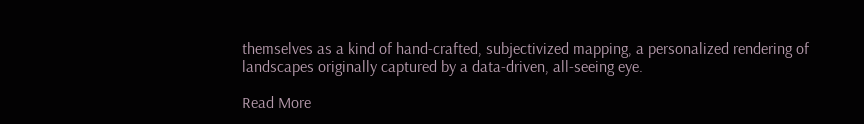themselves as a kind of hand-crafted, subjectivized mapping, a personalized rendering of landscapes originally captured by a data-driven, all-seeing eye.

Read More